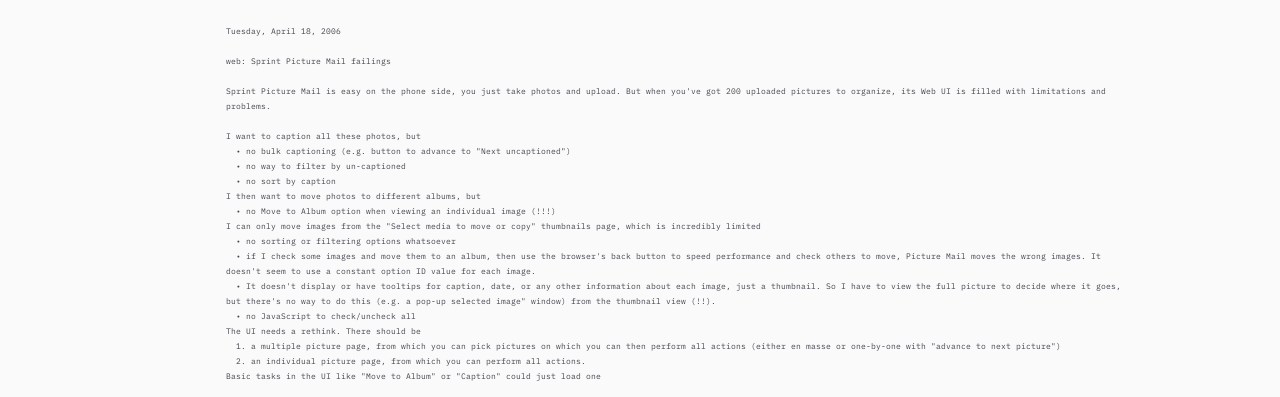Tuesday, April 18, 2006

web: Sprint Picture Mail failings

Sprint Picture Mail is easy on the phone side, you just take photos and upload. But when you've got 200 uploaded pictures to organize, its Web UI is filled with limitations and problems.

I want to caption all these photos, but
  • no bulk captioning (e.g. button to advance to "Next uncaptioned")
  • no way to filter by un-captioned
  • no sort by caption
I then want to move photos to different albums, but
  • no Move to Album option when viewing an individual image (!!!)
I can only move images from the "Select media to move or copy" thumbnails page, which is incredibly limited
  • no sorting or filtering options whatsoever
  • if I check some images and move them to an album, then use the browser's back button to speed performance and check others to move, Picture Mail moves the wrong images. It doesn't seem to use a constant option ID value for each image.
  • It doesn't display or have tooltips for caption, date, or any other information about each image, just a thumbnail. So I have to view the full picture to decide where it goes, but there's no way to do this (e.g. a pop-up selected image" window) from the thumbnail view (!!).
  • no JavaScript to check/uncheck all
The UI needs a rethink. There should be
  1. a multiple picture page, from which you can pick pictures on which you can then perform all actions (either en masse or one-by-one with "advance to next picture")
  2. an individual picture page, from which you can perform all actions.
Basic tasks in the UI like "Move to Album" or "Caption" could just load one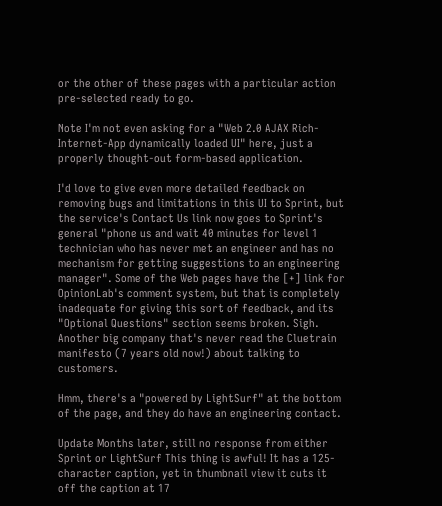or the other of these pages with a particular action pre-selected ready to go.

Note I'm not even asking for a "Web 2.0 AJAX Rich-Internet-App dynamically loaded UI" here, just a properly thought-out form-based application.

I'd love to give even more detailed feedback on removing bugs and limitations in this UI to Sprint, but the service's Contact Us link now goes to Sprint's general "phone us and wait 40 minutes for level 1 technician who has never met an engineer and has no mechanism for getting suggestions to an engineering manager". Some of the Web pages have the [+] link for OpinionLab's comment system, but that is completely inadequate for giving this sort of feedback, and its "Optional Questions" section seems broken. Sigh. Another big company that's never read the Cluetrain manifesto (7 years old now!) about talking to customers.

Hmm, there's a "powered by LightSurf" at the bottom of the page, and they do have an engineering contact.

Update Months later, still no response from either Sprint or LightSurf This thing is awful! It has a 125-character caption, yet in thumbnail view it cuts it off the caption at 17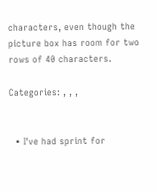characters, even though the picture box has room for two rows of 40 characters.

Categories: , , ,


  • I've had sprint for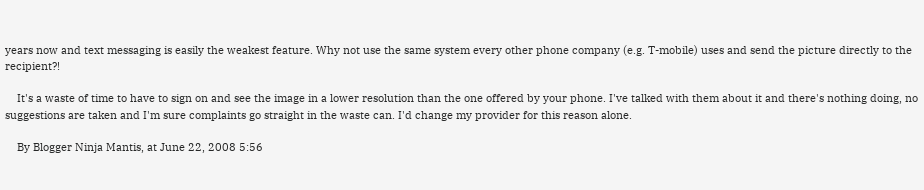years now and text messaging is easily the weakest feature. Why not use the same system every other phone company (e.g. T-mobile) uses and send the picture directly to the recipient?!

    It's a waste of time to have to sign on and see the image in a lower resolution than the one offered by your phone. I've talked with them about it and there's nothing doing, no suggestions are taken and I'm sure complaints go straight in the waste can. I'd change my provider for this reason alone.

    By Blogger Ninja Mantis, at June 22, 2008 5:56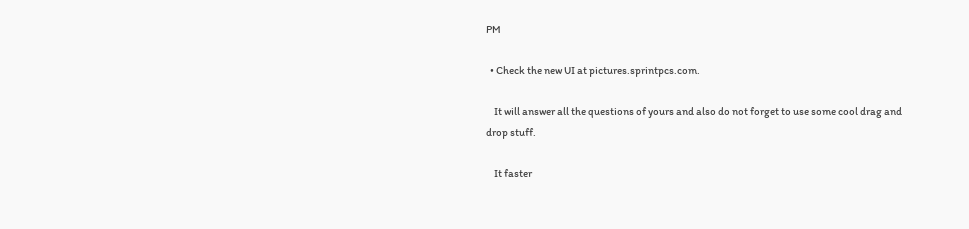PM

  • Check the new UI at pictures.sprintpcs.com.

    It will answer all the questions of yours and also do not forget to use some cool drag and drop stuff.

    It faster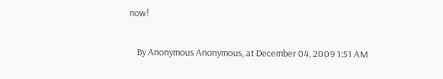now!

    By Anonymous Anonymous, at December 04, 2009 1:51 AM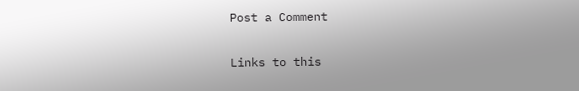Post a Comment

Links to this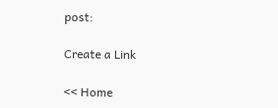post:

Create a Link

<< Home